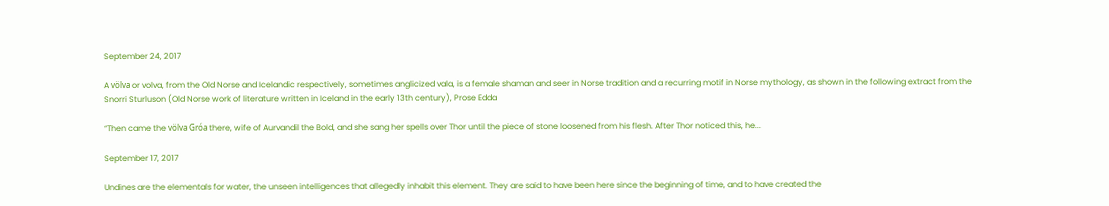September 24, 2017

A völva or volva, from the Old Norse and Icelandic respectively, sometimes anglicized vala, is a female shaman and seer in Norse tradition and a recurring motif in Norse mythology, as shown in the following extract from the Snorri Sturluson (Old Norse work of literature written in Iceland in the early 13th century), Prose Edda

“Then came the völva Gróa there, wife of Aurvandil the Bold, and she sang her spells over Thor until the piece of stone loosened from his flesh. After Thor noticed this, he...

September 17, 2017

Undines are the elementals for water, the unseen intelligences that allegedly inhabit this element. They are said to have been here since the beginning of time, and to have created the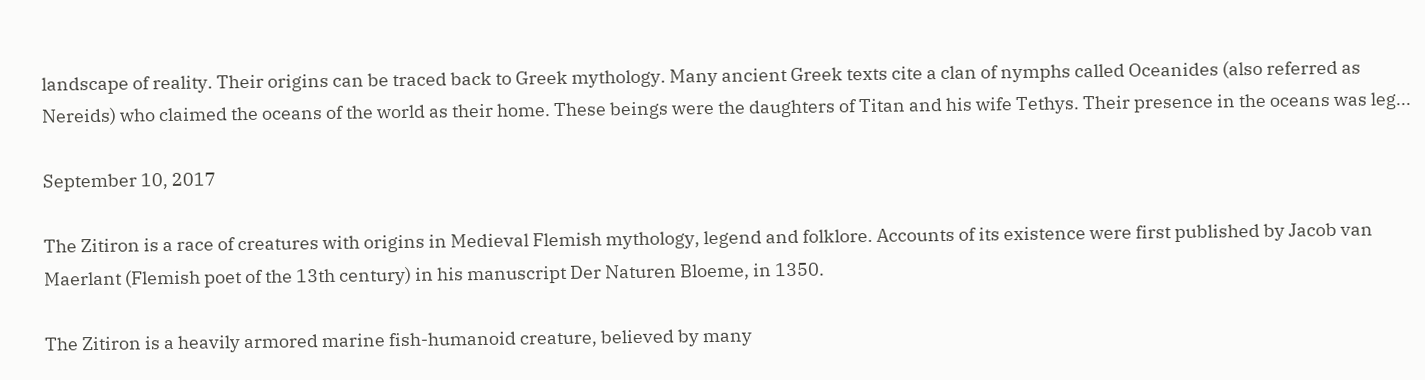landscape of reality. Their origins can be traced back to Greek mythology. Many ancient Greek texts cite a clan of nymphs called Oceanides (also referred as Nereids) who claimed the oceans of the world as their home. These beings were the daughters of Titan and his wife Tethys. Their presence in the oceans was leg...

September 10, 2017

The Zitiron is a race of creatures with origins in Medieval Flemish mythology, legend and folklore. Accounts of its existence were first published by Jacob van Maerlant (Flemish poet of the 13th century) in his manuscript Der Naturen Bloeme, in 1350.

The Zitiron is a heavily armored marine fish-humanoid creature, believed by many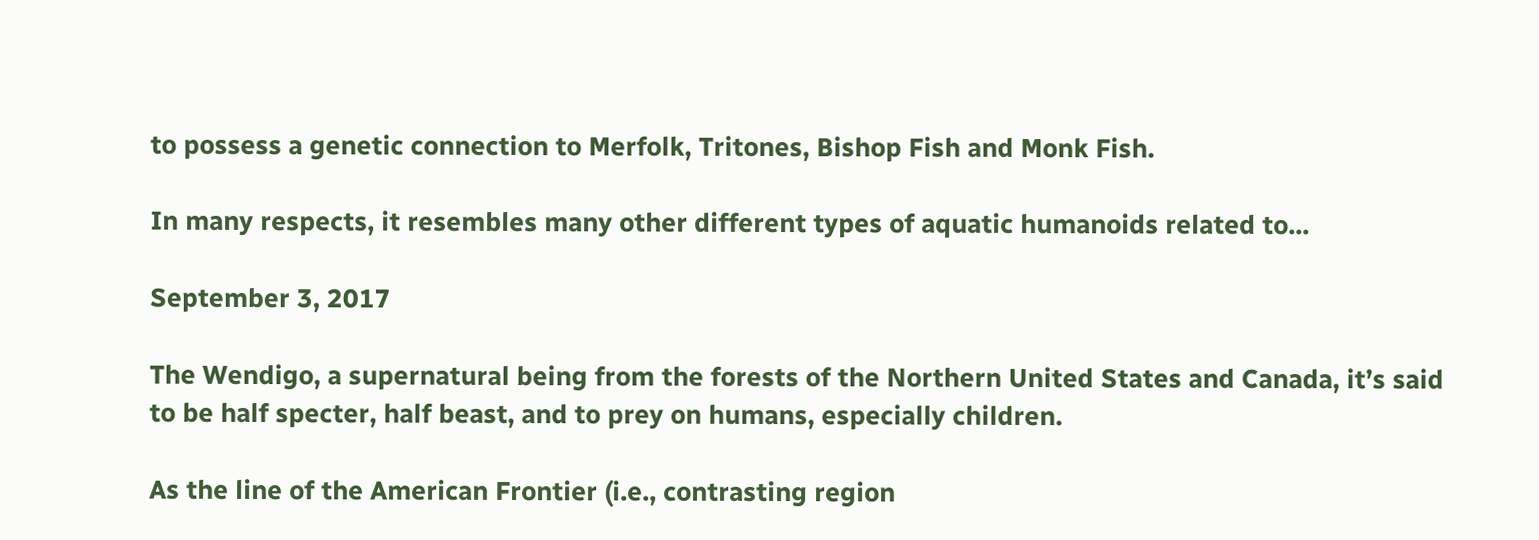to possess a genetic connection to Merfolk, Tritones, Bishop Fish and Monk Fish.

In many respects, it resembles many other different types of aquatic humanoids related to...

September 3, 2017

The Wendigo, a supernatural being from the forests of the Northern United States and Canada, it’s said to be half specter, half beast, and to prey on humans, especially children.

As the line of the American Frontier (i.e., contrasting region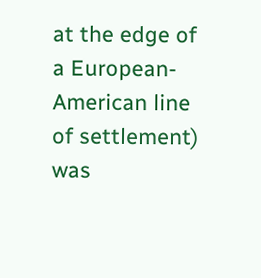at the edge of a European-American line of settlement) was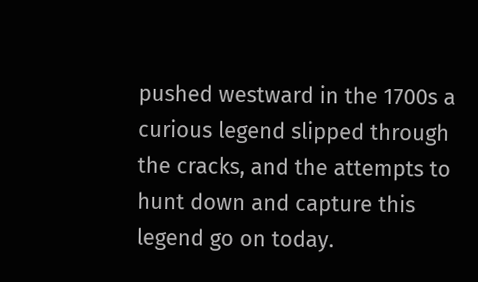pushed westward in the 1700s a curious legend slipped through the cracks, and the attempts to hunt down and capture this legend go on today.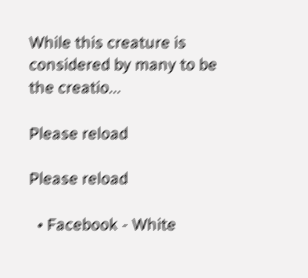While this creature is considered by many to be the creatio...

Please reload

Please reload

  • Facebook - White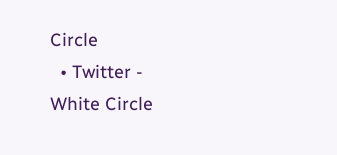Circle
  • Twitter - White Circle